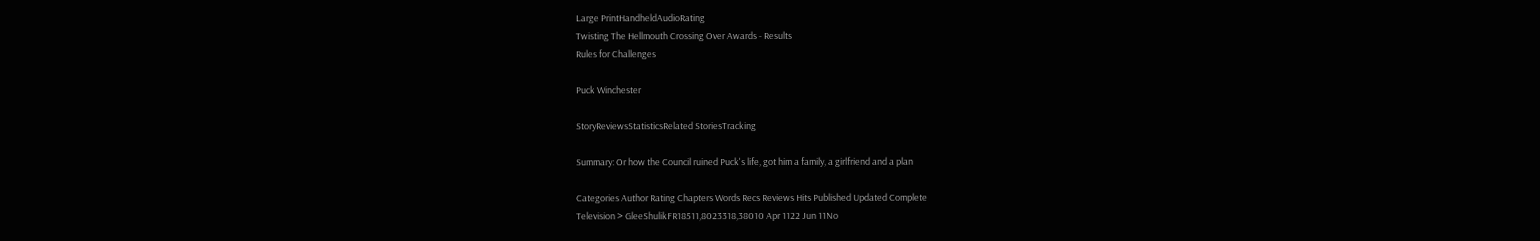Large PrintHandheldAudioRating
Twisting The Hellmouth Crossing Over Awards - Results
Rules for Challenges

Puck Winchester

StoryReviewsStatisticsRelated StoriesTracking

Summary: Or how the Council ruined Puck's life, got him a family, a girlfriend and a plan

Categories Author Rating Chapters Words Recs Reviews Hits Published Updated Complete
Television > GleeShulikFR18511,8023318,38010 Apr 1122 Jun 11No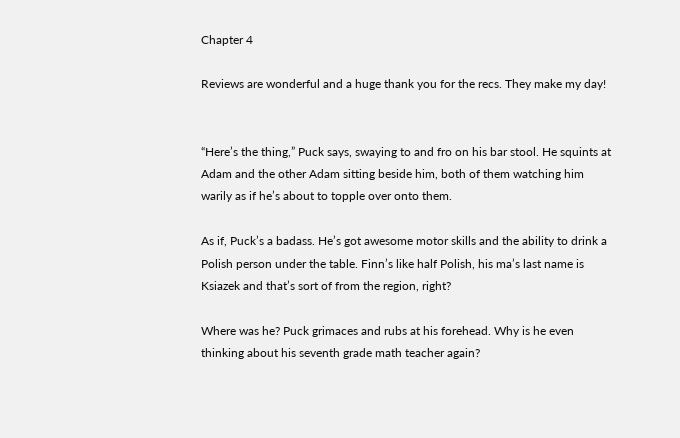Chapter 4

Reviews are wonderful and a huge thank you for the recs. They make my day!


“Here’s the thing,” Puck says, swaying to and fro on his bar stool. He squints at Adam and the other Adam sitting beside him, both of them watching him warily as if he’s about to topple over onto them.

As if, Puck’s a badass. He’s got awesome motor skills and the ability to drink a Polish person under the table. Finn’s like half Polish, his ma’s last name is Ksiazek and that’s sort of from the region, right?

Where was he? Puck grimaces and rubs at his forehead. Why is he even thinking about his seventh grade math teacher again?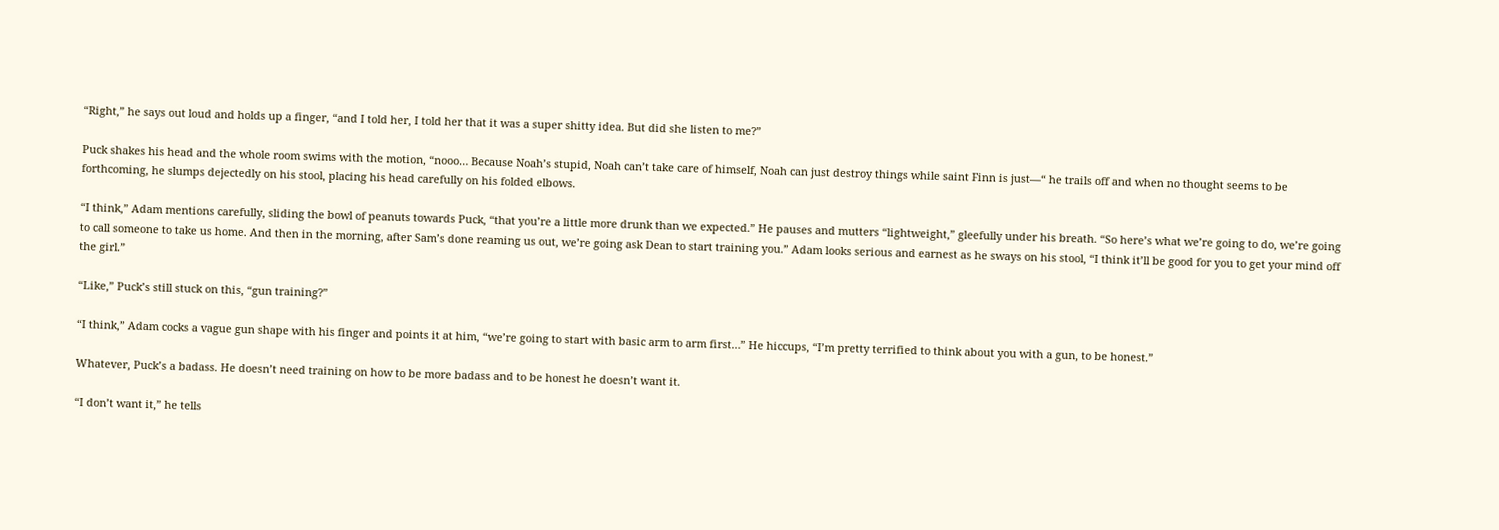“Right,” he says out loud and holds up a finger, “and I told her, I told her that it was a super shitty idea. But did she listen to me?”

Puck shakes his head and the whole room swims with the motion, “nooo… Because Noah’s stupid, Noah can’t take care of himself, Noah can just destroy things while saint Finn is just—“ he trails off and when no thought seems to be forthcoming, he slumps dejectedly on his stool, placing his head carefully on his folded elbows.

“I think,” Adam mentions carefully, sliding the bowl of peanuts towards Puck, “that you’re a little more drunk than we expected.” He pauses and mutters “lightweight,” gleefully under his breath. “So here’s what we’re going to do, we’re going to call someone to take us home. And then in the morning, after Sam’s done reaming us out, we’re going ask Dean to start training you.” Adam looks serious and earnest as he sways on his stool, “I think it’ll be good for you to get your mind off the girl.”

“Like,” Puck’s still stuck on this, “gun training?”

“I think,” Adam cocks a vague gun shape with his finger and points it at him, “we’re going to start with basic arm to arm first…” He hiccups, “I’m pretty terrified to think about you with a gun, to be honest.”

Whatever, Puck’s a badass. He doesn’t need training on how to be more badass and to be honest he doesn’t want it.

“I don’t want it,” he tells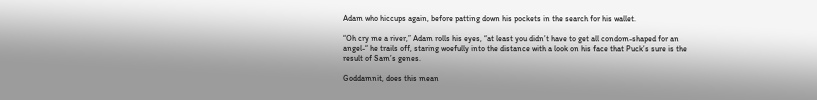Adam who hiccups again, before patting down his pockets in the search for his wallet.

“Oh cry me a river,” Adam rolls his eyes, “at least you didn’t have to get all condom-shaped for an angel-“ he trails off, staring woefully into the distance with a look on his face that Puck’s sure is the result of Sam’s genes.

Goddamnit, does this mean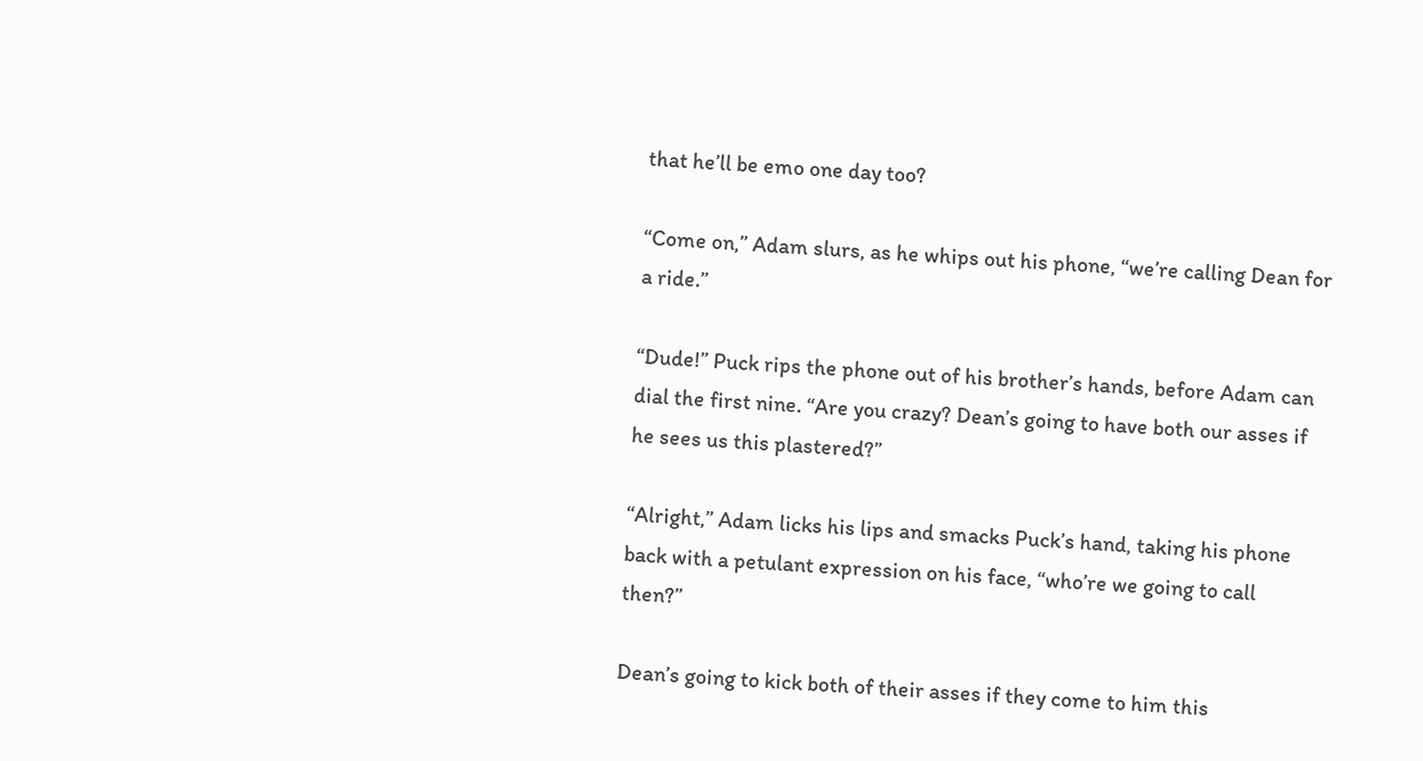that he’ll be emo one day too?

“Come on,” Adam slurs, as he whips out his phone, “we’re calling Dean for a ride.”

“Dude!” Puck rips the phone out of his brother’s hands, before Adam can dial the first nine. “Are you crazy? Dean’s going to have both our asses if he sees us this plastered?”

“Alright,” Adam licks his lips and smacks Puck’s hand, taking his phone back with a petulant expression on his face, “who’re we going to call then?”

Dean’s going to kick both of their asses if they come to him this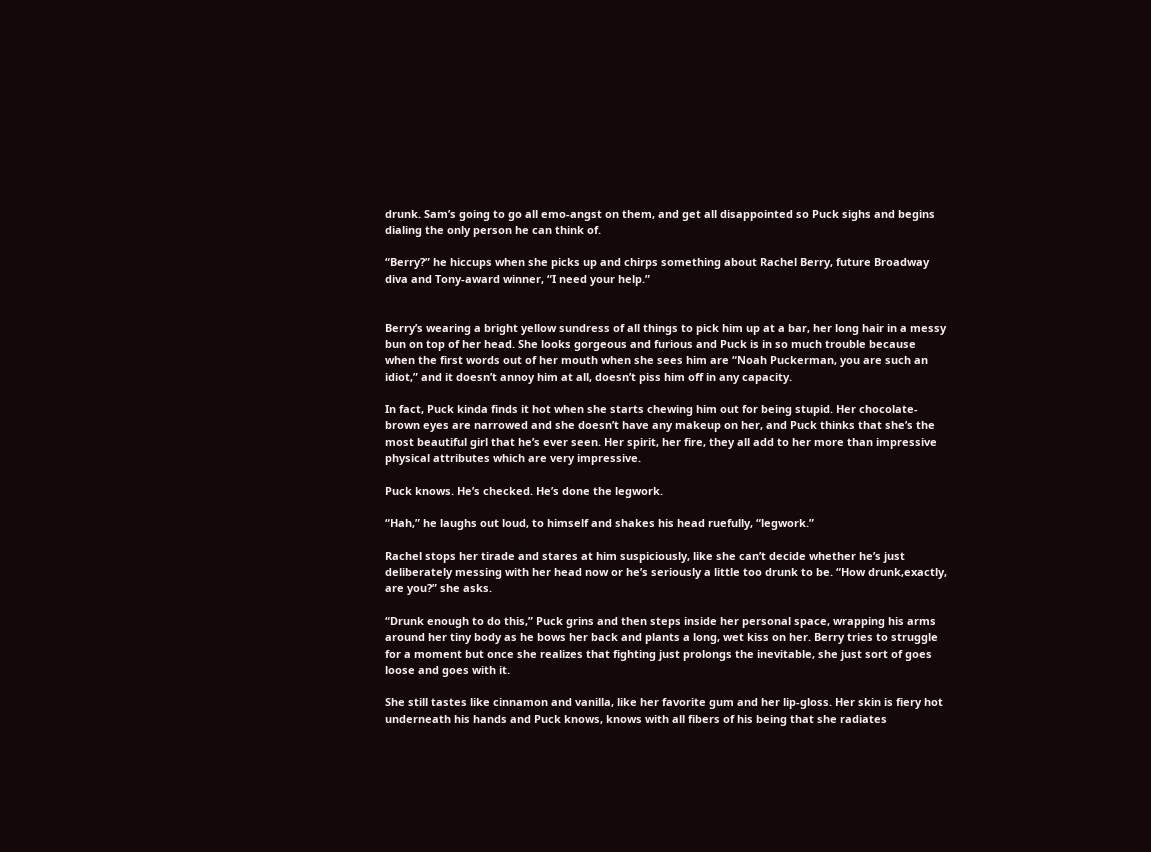drunk. Sam’s going to go all emo-angst on them, and get all disappointed so Puck sighs and begins dialing the only person he can think of.

“Berry?” he hiccups when she picks up and chirps something about Rachel Berry, future Broadway diva and Tony-award winner, “I need your help.”


Berry’s wearing a bright yellow sundress of all things to pick him up at a bar, her long hair in a messy bun on top of her head. She looks gorgeous and furious and Puck is in so much trouble because when the first words out of her mouth when she sees him are “Noah Puckerman, you are such an idiot,” and it doesn’t annoy him at all, doesn’t piss him off in any capacity.

In fact, Puck kinda finds it hot when she starts chewing him out for being stupid. Her chocolate-brown eyes are narrowed and she doesn’t have any makeup on her, and Puck thinks that she’s the most beautiful girl that he’s ever seen. Her spirit, her fire, they all add to her more than impressive physical attributes which are very impressive.

Puck knows. He’s checked. He’s done the legwork.

“Hah,” he laughs out loud, to himself and shakes his head ruefully, “legwork.”

Rachel stops her tirade and stares at him suspiciously, like she can’t decide whether he’s just deliberately messing with her head now or he’s seriously a little too drunk to be. “How drunk,exactly, are you?” she asks.

“Drunk enough to do this,” Puck grins and then steps inside her personal space, wrapping his arms around her tiny body as he bows her back and plants a long, wet kiss on her. Berry tries to struggle for a moment but once she realizes that fighting just prolongs the inevitable, she just sort of goes loose and goes with it.

She still tastes like cinnamon and vanilla, like her favorite gum and her lip-gloss. Her skin is fiery hot underneath his hands and Puck knows, knows with all fibers of his being that she radiates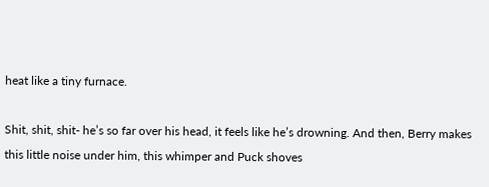heat like a tiny furnace.

Shit, shit, shit- he’s so far over his head, it feels like he’s drowning. And then, Berry makes this little noise under him, this whimper and Puck shoves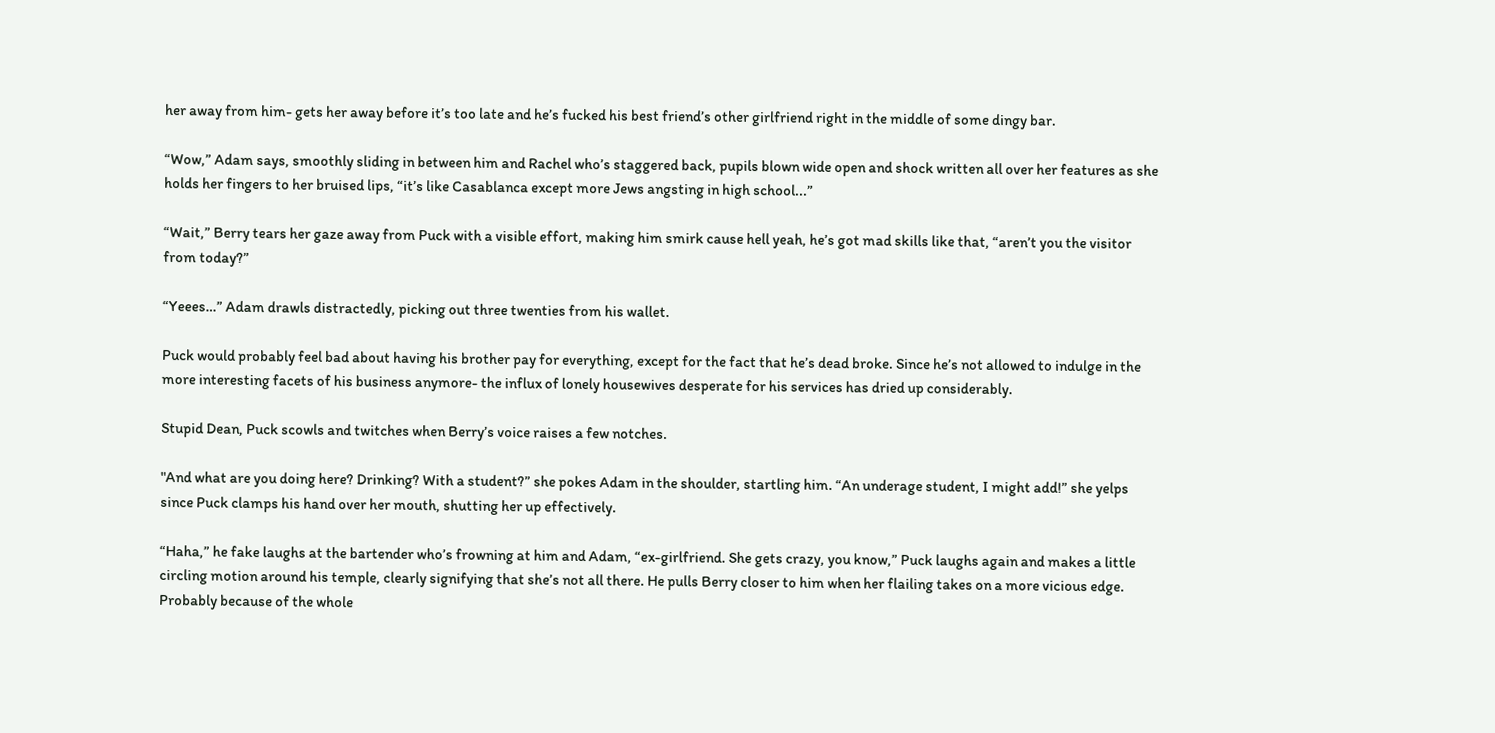her away from him- gets her away before it’s too late and he’s fucked his best friend’s other girlfriend right in the middle of some dingy bar.

“Wow,” Adam says, smoothly sliding in between him and Rachel who’s staggered back, pupils blown wide open and shock written all over her features as she holds her fingers to her bruised lips, “it’s like Casablanca except more Jews angsting in high school...”

“Wait,” Berry tears her gaze away from Puck with a visible effort, making him smirk cause hell yeah, he’s got mad skills like that, “aren’t you the visitor from today?”

“Yeees…” Adam drawls distractedly, picking out three twenties from his wallet.

Puck would probably feel bad about having his brother pay for everything, except for the fact that he’s dead broke. Since he’s not allowed to indulge in the more interesting facets of his business anymore- the influx of lonely housewives desperate for his services has dried up considerably.

Stupid Dean, Puck scowls and twitches when Berry’s voice raises a few notches.

"And what are you doing here? Drinking? With a student?” she pokes Adam in the shoulder, startling him. “An underage student, I might add!” she yelps since Puck clamps his hand over her mouth, shutting her up effectively.

“Haha,” he fake laughs at the bartender who’s frowning at him and Adam, “ex-girlfriend. She gets crazy, you know,” Puck laughs again and makes a little circling motion around his temple, clearly signifying that she’s not all there. He pulls Berry closer to him when her flailing takes on a more vicious edge. Probably because of the whole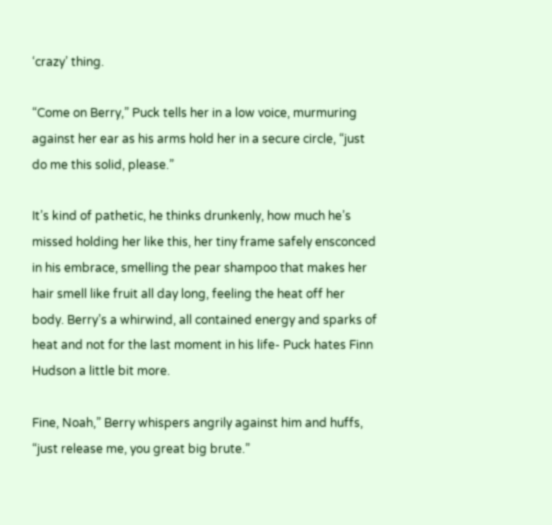‘crazy’ thing.

“Come on Berry,” Puck tells her in a low voice, murmuring against her ear as his arms hold her in a secure circle, “just do me this solid, please.”

It’s kind of pathetic, he thinks drunkenly, how much he’s missed holding her like this, her tiny frame safely ensconced in his embrace, smelling the pear shampoo that makes her hair smell like fruit all day long, feeling the heat off her body. Berry’s a whirwind, all contained energy and sparks of heat and not for the last moment in his life- Puck hates Finn Hudson a little bit more.

Fine, Noah,” Berry whispers angrily against him and huffs, “just release me, you great big brute.”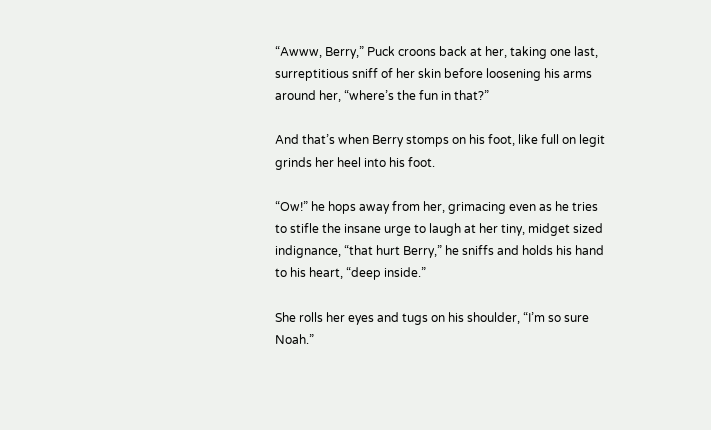“Awww, Berry,” Puck croons back at her, taking one last, surreptitious sniff of her skin before loosening his arms around her, “where’s the fun in that?”

And that’s when Berry stomps on his foot, like full on legit grinds her heel into his foot.

“Ow!” he hops away from her, grimacing even as he tries to stifle the insane urge to laugh at her tiny, midget sized indignance, “that hurt Berry,” he sniffs and holds his hand to his heart, “deep inside.”

She rolls her eyes and tugs on his shoulder, “I’m so sure Noah.”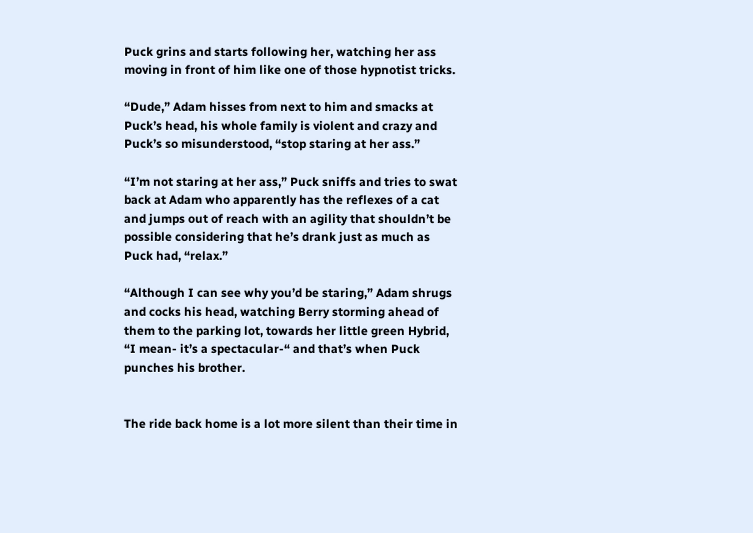Puck grins and starts following her, watching her ass moving in front of him like one of those hypnotist tricks.

“Dude,” Adam hisses from next to him and smacks at Puck’s head, his whole family is violent and crazy and Puck’s so misunderstood, “stop staring at her ass.”

“I’m not staring at her ass,” Puck sniffs and tries to swat back at Adam who apparently has the reflexes of a cat and jumps out of reach with an agility that shouldn’t be possible considering that he’s drank just as much as Puck had, “relax.”

“Although I can see why you’d be staring,” Adam shrugs and cocks his head, watching Berry storming ahead of them to the parking lot, towards her little green Hybrid, “I mean- it’s a spectacular-“ and that’s when Puck punches his brother.


The ride back home is a lot more silent than their time in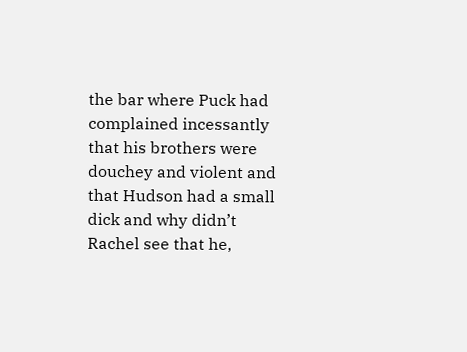the bar where Puck had complained incessantly that his brothers were douchey and violent and that Hudson had a small dick and why didn’t Rachel see that he,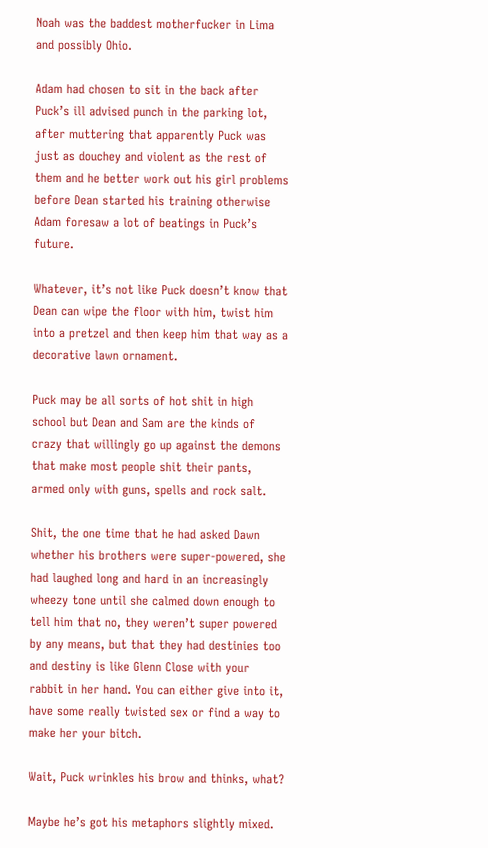Noah was the baddest motherfucker in Lima and possibly Ohio.

Adam had chosen to sit in the back after Puck’s ill advised punch in the parking lot, after muttering that apparently Puck was just as douchey and violent as the rest of them and he better work out his girl problems before Dean started his training otherwise Adam foresaw a lot of beatings in Puck’s future.

Whatever, it’s not like Puck doesn’t know that Dean can wipe the floor with him, twist him into a pretzel and then keep him that way as a decorative lawn ornament.

Puck may be all sorts of hot shit in high school but Dean and Sam are the kinds of crazy that willingly go up against the demons that make most people shit their pants, armed only with guns, spells and rock salt.

Shit, the one time that he had asked Dawn whether his brothers were super-powered, she had laughed long and hard in an increasingly wheezy tone until she calmed down enough to tell him that no, they weren’t super powered by any means, but that they had destinies too and destiny is like Glenn Close with your rabbit in her hand. You can either give into it, have some really twisted sex or find a way to make her your bitch.

Wait, Puck wrinkles his brow and thinks, what?

Maybe he’s got his metaphors slightly mixed.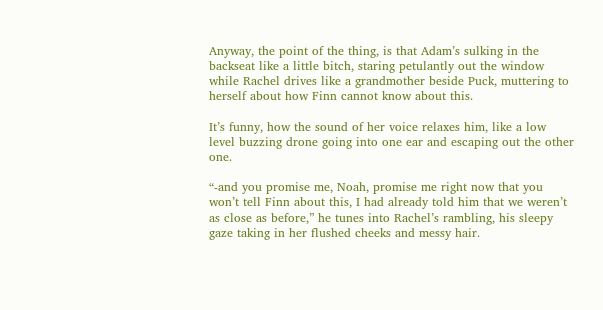Anyway, the point of the thing, is that Adam’s sulking in the backseat like a little bitch, staring petulantly out the window while Rachel drives like a grandmother beside Puck, muttering to herself about how Finn cannot know about this.

It’s funny, how the sound of her voice relaxes him, like a low level buzzing drone going into one ear and escaping out the other one.

“-and you promise me, Noah, promise me right now that you won’t tell Finn about this, I had already told him that we weren’t as close as before,” he tunes into Rachel’s rambling, his sleepy gaze taking in her flushed cheeks and messy hair.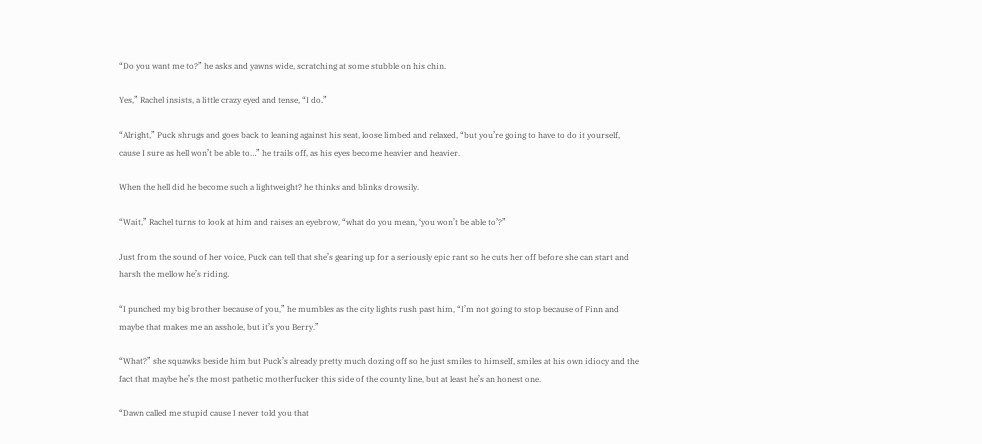“Do you want me to?” he asks and yawns wide, scratching at some stubble on his chin.

Yes,” Rachel insists, a little crazy eyed and tense, “I do.”

“Alright,” Puck shrugs and goes back to leaning against his seat, loose limbed and relaxed, “but you’re going to have to do it yourself, cause I sure as hell won’t be able to…” he trails off, as his eyes become heavier and heavier.

When the hell did he become such a lightweight? he thinks and blinks drowsily.

“Wait,” Rachel turns to look at him and raises an eyebrow, “what do you mean, ‘you won’t be able to’?”

Just from the sound of her voice, Puck can tell that she’s gearing up for a seriously epic rant so he cuts her off before she can start and harsh the mellow he’s riding.

“I punched my big brother because of you,” he mumbles as the city lights rush past him, “I’m not going to stop because of Finn and maybe that makes me an asshole, but it’s you Berry.”

“What?” she squawks beside him but Puck’s already pretty much dozing off so he just smiles to himself, smiles at his own idiocy and the fact that maybe he’s the most pathetic motherfucker this side of the county line, but at least he’s an honest one.

“Dawn called me stupid cause I never told you that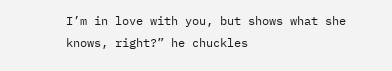I’m in love with you, but shows what she knows, right?” he chuckles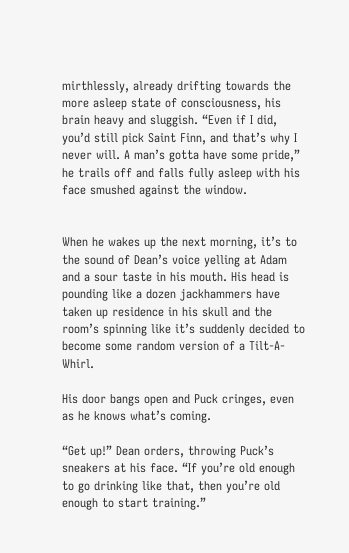mirthlessly, already drifting towards the more asleep state of consciousness, his brain heavy and sluggish. “Even if I did, you’d still pick Saint Finn, and that’s why I never will. A man’s gotta have some pride,” he trails off and falls fully asleep with his face smushed against the window.


When he wakes up the next morning, it’s to the sound of Dean’s voice yelling at Adam and a sour taste in his mouth. His head is pounding like a dozen jackhammers have taken up residence in his skull and the room’s spinning like it’s suddenly decided to become some random version of a Tilt-A-Whirl.

His door bangs open and Puck cringes, even as he knows what’s coming.

“Get up!” Dean orders, throwing Puck’s sneakers at his face. “If you’re old enough to go drinking like that, then you’re old enough to start training.”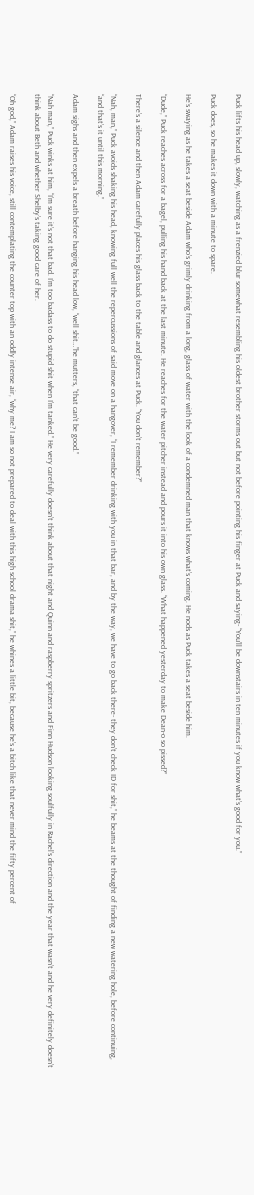Puck lifts his head up, slowly, watching as a frenzied blur somewhat resembling his oldest brother storms out but not before pointing his finger at Puck and saying- “You’ll be downstairs in ten minutes if you know what’s good for you.”

Puck does, so he makes it down with a minute to spare.

He’s swaying as he takes a seat beside Adam who’s grimly drinking from a long, glass of water with the look of a condemned man that knows what’s coming. He nods as Puck takes a seat beside him.

“Dude,” Puck reaches across for a bagel, pulling his hand back at the last minute. He reaches for the water pitcher instead and pours it into his own glass. “What happened yesterday to make Dean-o so pissed?”

There’s a silence and then Adam carefully places his glass back to the table and glances at Puck. “You don’t remember?”

“Nah, man,” Puck avoids shaking his head, knowing full well the repercussions of said move on a hangover, “I remember drinking with you in that bar, and by the way, we have to go back there- they don’t check ID for shit,” he beams at the thought of finding a new watering hole, before continuing, “and that’s it until this morning.”

Adam sighs and then expels a breath before hanging his head low, “well shit…”he mutters, “that can’t be good.”

“Nah man,” Puck winks at him, “I’m sure it’s not that bad. I’m too badass to do stupid shit when I’m tanked.” He very carefully doesn’t think about that night and Quinn and raspberry spritzers and Finn Hudson looking soulfully in Rachel’s direction and the year that wasn’t and he very definitely doesn’t think about Beth and whether Shelby’s taking good care of her.

“Oh god,” Adam raises his voice, still contemplating the counter top with an oddly intense air, “why me? I am so not prepared to deal with this high school drama shit,” he whines a little bit, because he’s a bitch like that never mind the fifty percent of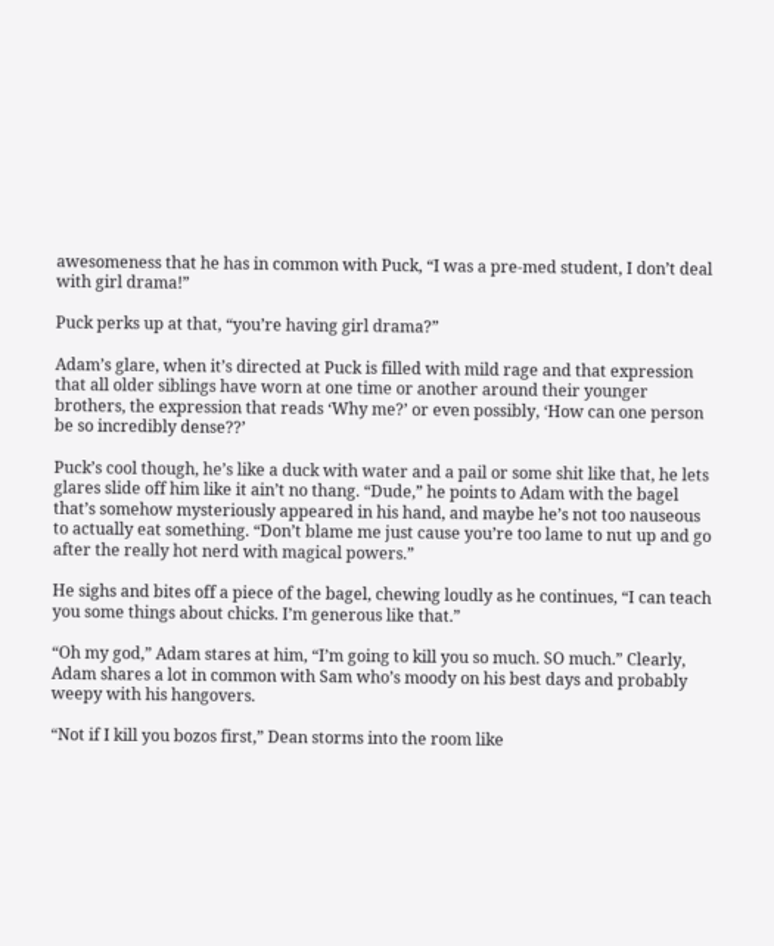awesomeness that he has in common with Puck, “I was a pre-med student, I don’t deal with girl drama!”

Puck perks up at that, “you’re having girl drama?”

Adam’s glare, when it’s directed at Puck is filled with mild rage and that expression that all older siblings have worn at one time or another around their younger brothers, the expression that reads ‘Why me?’ or even possibly, ‘How can one person be so incredibly dense??’

Puck’s cool though, he’s like a duck with water and a pail or some shit like that, he lets glares slide off him like it ain’t no thang. “Dude,” he points to Adam with the bagel that’s somehow mysteriously appeared in his hand, and maybe he’s not too nauseous to actually eat something. “Don’t blame me just cause you’re too lame to nut up and go after the really hot nerd with magical powers.”

He sighs and bites off a piece of the bagel, chewing loudly as he continues, “I can teach you some things about chicks. I’m generous like that.”

“Oh my god,” Adam stares at him, “I’m going to kill you so much. SO much.” Clearly, Adam shares a lot in common with Sam who’s moody on his best days and probably weepy with his hangovers.

“Not if I kill you bozos first,” Dean storms into the room like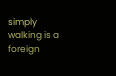simply walking is a foreign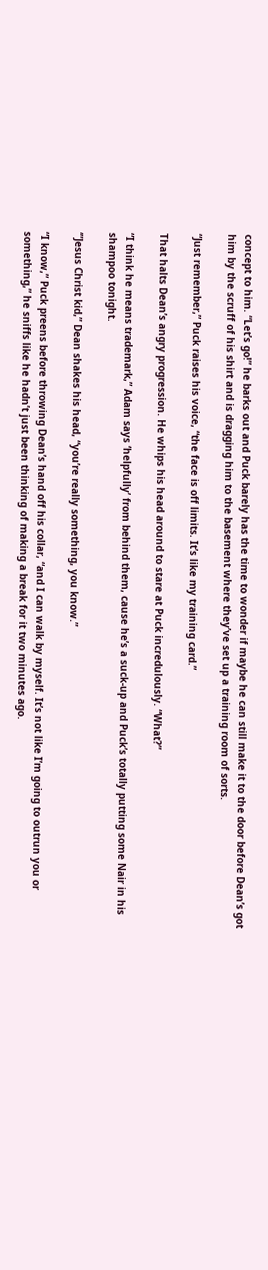concept to him. “Let’s go!” he barks out and Puck barely has the time to wonder if maybe he can still make it to the door before Dean’s got him by the scruff of his shirt and is dragging him to the basement where they’ve set up a training room of sorts.

“Just remember,” Puck raises his voice, “the face is off limits. It’s like my training card.”

That halts Dean’s angry progression. He whips his head around to stare at Puck incredulously. “What?”

“I think he means trademark,” Adam says ‘helpfully’ from behind them, cause he’s a suck-up and Puck’s totally putting some Nair in his shampoo tonight.

‘”Jesus Christ kid,” Dean shakes his head, “you’re really something, you know.”

“I know,” Puck preens before throwing Dean’s hand off his collar, “and I can walk by myself. It’s not like I’m going to outrun you or something,” he sniffs like he hadn’t just been thinking of making a break for it two minutes ago.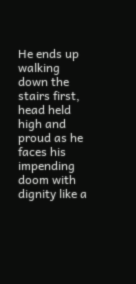He ends up walking down the stairs first, head held high and proud as he faces his impending doom with dignity like a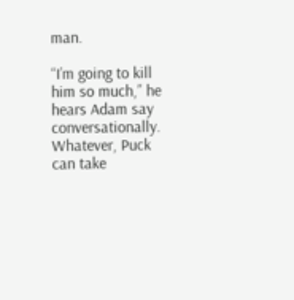man.

“I’m going to kill him so much,” he hears Adam say conversationally. Whatever, Puck can take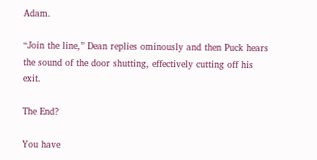Adam.

“Join the line,” Dean replies ominously and then Puck hears the sound of the door shutting, effectively cutting off his exit.

The End?

You have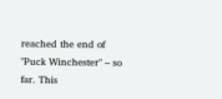reached the end of "Puck Winchester" – so far. This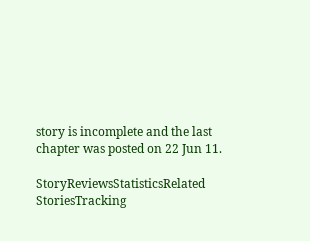story is incomplete and the last chapter was posted on 22 Jun 11.

StoryReviewsStatisticsRelated StoriesTracking